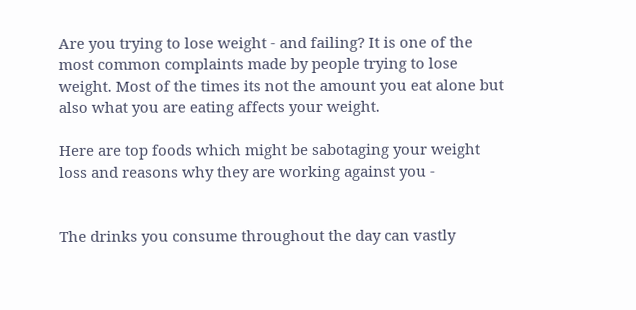Are you trying to lose weight - and failing? It is one of the most common complaints made by people trying to lose weight. Most of the times its not the amount you eat alone but also what you are eating affects your weight.

Here are top foods which might be sabotaging your weight loss and reasons why they are working against you -


The drinks you consume throughout the day can vastly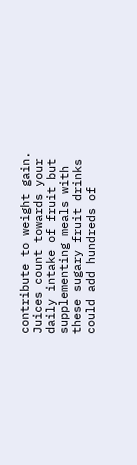contribute to weight gain. Juices count towards your daily intake of fruit but supplementing meals with these sugary fruit drinks could add hundreds of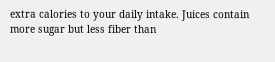extra calories to your daily intake. Juices contain more sugar but less fiber than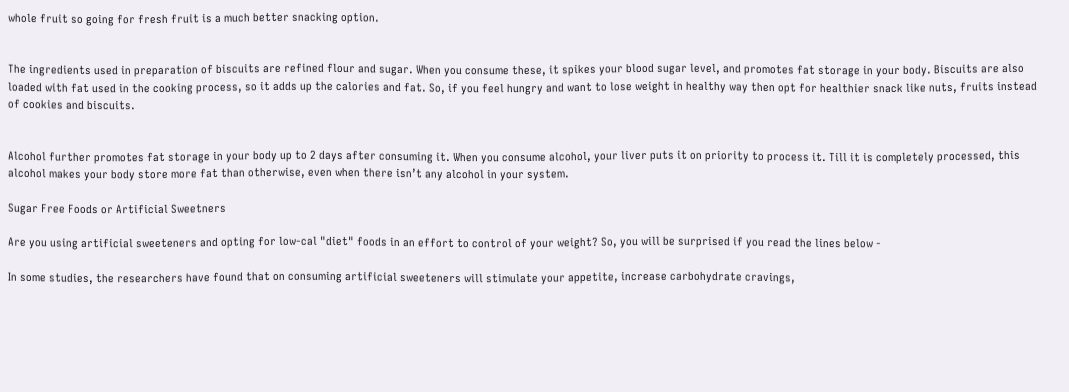whole fruit so going for fresh fruit is a much better snacking option.


The ingredients used in preparation of biscuits are refined flour and sugar. When you consume these, it spikes your blood sugar level, and promotes fat storage in your body. Biscuits are also loaded with fat used in the cooking process, so it adds up the calories and fat. So, if you feel hungry and want to lose weight in healthy way then opt for healthier snack like nuts, fruits instead of cookies and biscuits.


Alcohol further promotes fat storage in your body up to 2 days after consuming it. When you consume alcohol, your liver puts it on priority to process it. Till it is completely processed, this alcohol makes your body store more fat than otherwise, even when there isn’t any alcohol in your system.

Sugar Free Foods or Artificial Sweetners

Are you using artificial sweeteners and opting for low-cal "diet" foods in an effort to control of your weight? So, you will be surprised if you read the lines below -

In some studies, the researchers have found that on consuming artificial sweeteners will stimulate your appetite, increase carbohydrate cravings,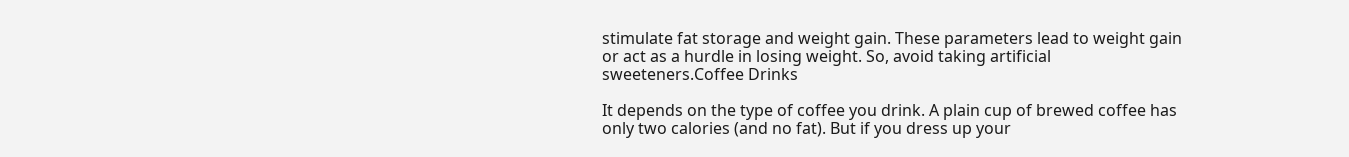stimulate fat storage and weight gain. These parameters lead to weight gain or act as a hurdle in losing weight. So, avoid taking artificial sweeteners.Coffee Drinks

It depends on the type of coffee you drink. A plain cup of brewed coffee has only two calories (and no fat). But if you dress up your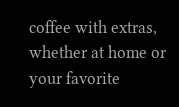coffee with extras, whether at home or your favorite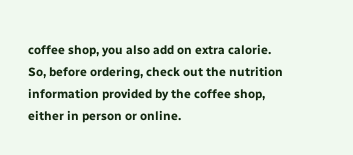coffee shop, you also add on extra calorie. So, before ordering, check out the nutrition information provided by the coffee shop, either in person or online.